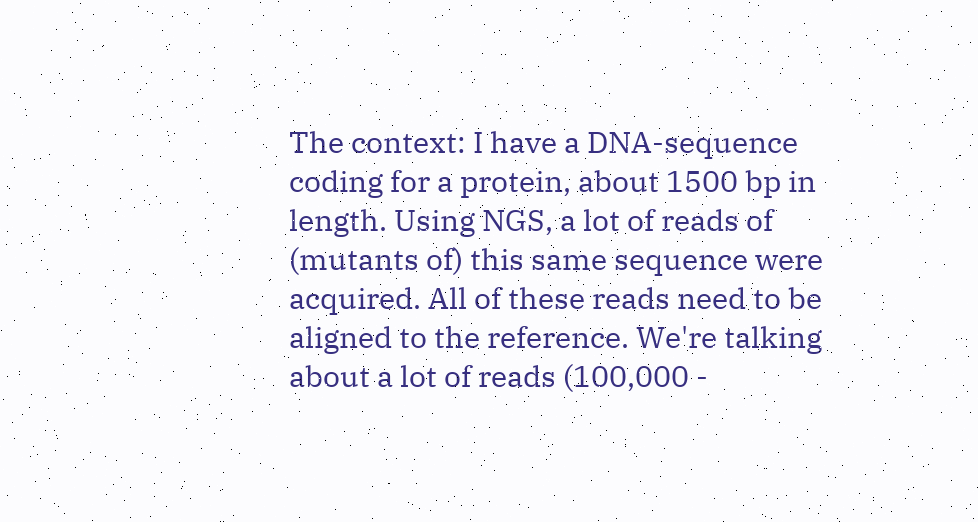The context: I have a DNA-sequence coding for a protein, about 1500 bp in length. Using NGS, a lot of reads of (mutants of) this same sequence were acquired. All of these reads need to be aligned to the reference. We're talking about a lot of reads (100,000 -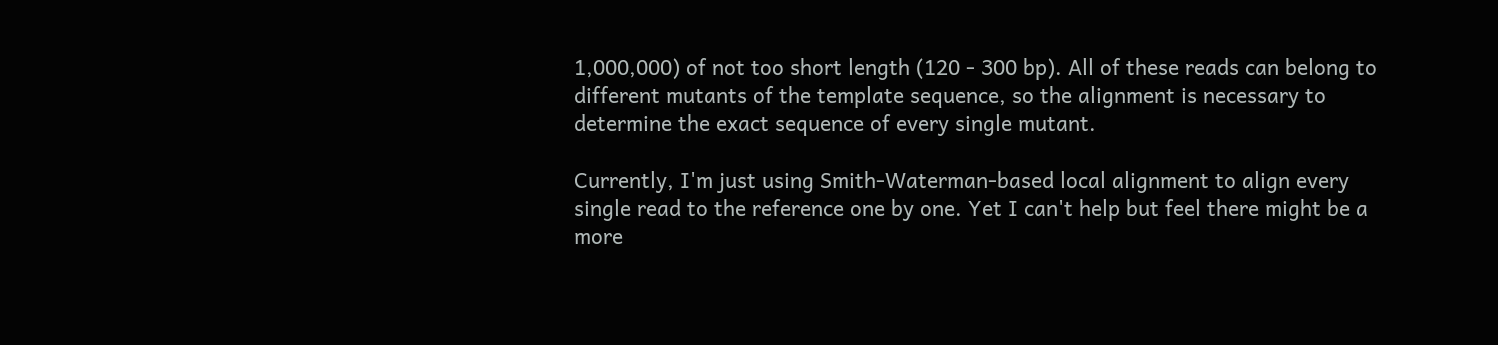1,000,000) of not too short length (120 - 300 bp). All of these reads can belong to different mutants of the template sequence, so the alignment is necessary to determine the exact sequence of every single mutant.

Currently, I'm just using Smith-Waterman-based local alignment to align every single read to the reference one by one. Yet I can't help but feel there might be a more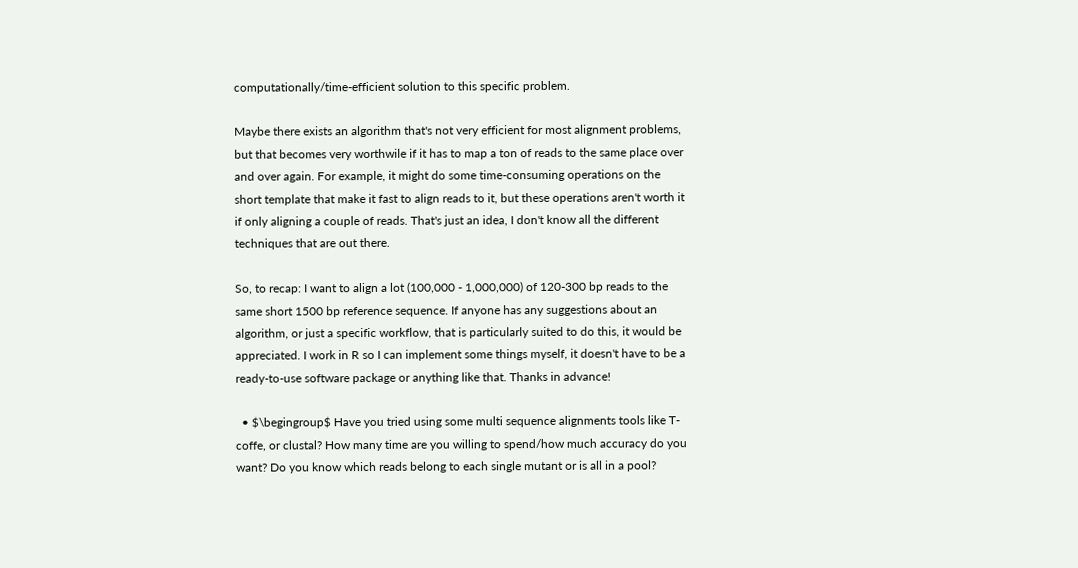computationally/time-efficient solution to this specific problem.

Maybe there exists an algorithm that's not very efficient for most alignment problems, but that becomes very worthwile if it has to map a ton of reads to the same place over and over again. For example, it might do some time-consuming operations on the short template that make it fast to align reads to it, but these operations aren't worth it if only aligning a couple of reads. That's just an idea, I don't know all the different techniques that are out there.

So, to recap: I want to align a lot (100,000 - 1,000,000) of 120-300 bp reads to the same short 1500 bp reference sequence. If anyone has any suggestions about an algorithm, or just a specific workflow, that is particularly suited to do this, it would be appreciated. I work in R so I can implement some things myself, it doesn't have to be a ready-to-use software package or anything like that. Thanks in advance!

  • $\begingroup$ Have you tried using some multi sequence alignments tools like T-coffe, or clustal? How many time are you willing to spend/how much accuracy do you want? Do you know which reads belong to each single mutant or is all in a pool?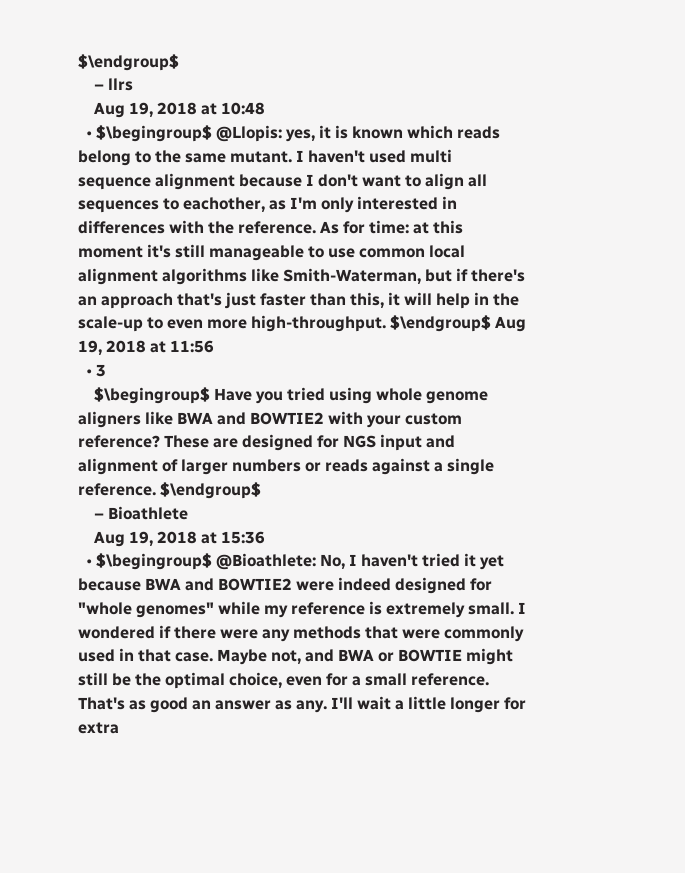$\endgroup$
    – llrs
    Aug 19, 2018 at 10:48
  • $\begingroup$ @Llopis: yes, it is known which reads belong to the same mutant. I haven't used multi sequence alignment because I don't want to align all sequences to eachother, as I'm only interested in differences with the reference. As for time: at this moment it's still manageable to use common local alignment algorithms like Smith-Waterman, but if there's an approach that's just faster than this, it will help in the scale-up to even more high-throughput. $\endgroup$ Aug 19, 2018 at 11:56
  • 3
    $\begingroup$ Have you tried using whole genome aligners like BWA and BOWTIE2 with your custom reference? These are designed for NGS input and alignment of larger numbers or reads against a single reference. $\endgroup$
    – Bioathlete
    Aug 19, 2018 at 15:36
  • $\begingroup$ @Bioathlete: No, I haven't tried it yet because BWA and BOWTIE2 were indeed designed for "whole genomes" while my reference is extremely small. I wondered if there were any methods that were commonly used in that case. Maybe not, and BWA or BOWTIE might still be the optimal choice, even for a small reference. That's as good an answer as any. I'll wait a little longer for extra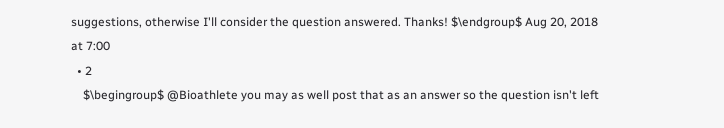suggestions, otherwise I'll consider the question answered. Thanks! $\endgroup$ Aug 20, 2018 at 7:00
  • 2
    $\begingroup$ @Bioathlete you may as well post that as an answer so the question isn't left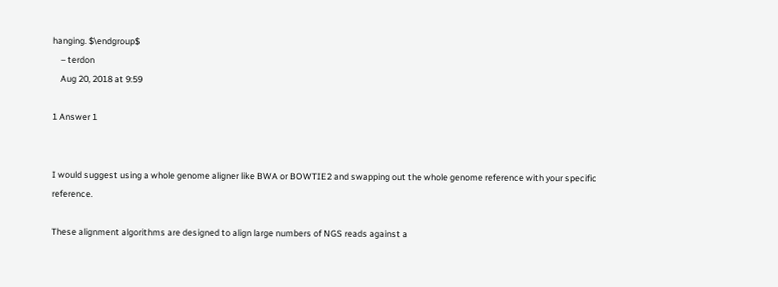hanging. $\endgroup$
    – terdon
    Aug 20, 2018 at 9:59

1 Answer 1


I would suggest using a whole genome aligner like BWA or BOWTIE2 and swapping out the whole genome reference with your specific reference.

These alignment algorithms are designed to align large numbers of NGS reads against a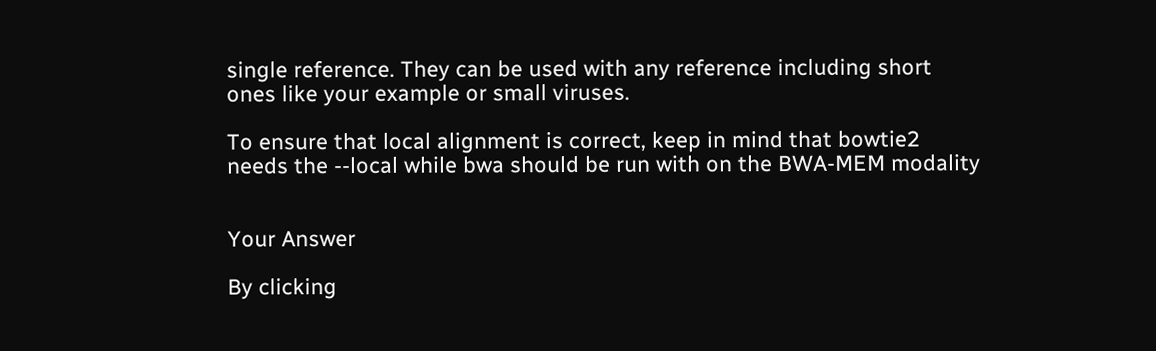single reference. They can be used with any reference including short ones like your example or small viruses.

To ensure that local alignment is correct, keep in mind that bowtie2 needs the --local while bwa should be run with on the BWA-MEM modality


Your Answer

By clicking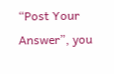“Post Your Answer”, you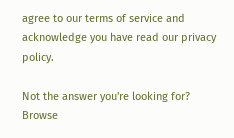agree to our terms of service and acknowledge you have read our privacy policy.

Not the answer you're looking for? Browse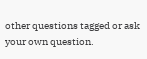other questions tagged or ask your own question.